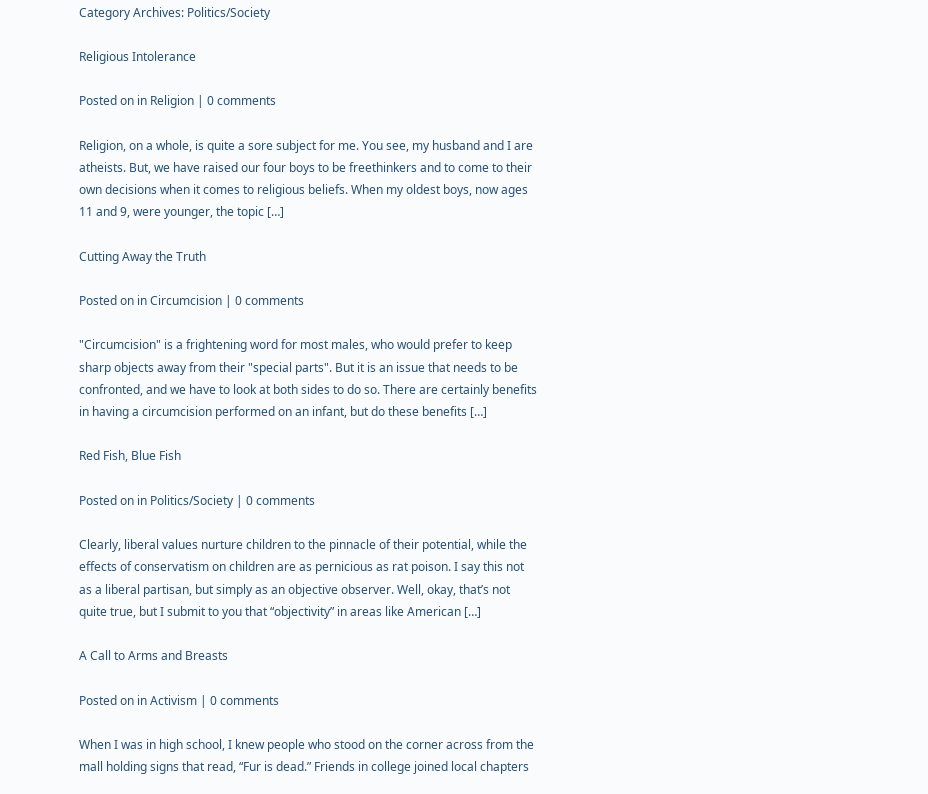Category Archives: Politics/Society

Religious Intolerance

Posted on in Religion | 0 comments

Religion, on a whole, is quite a sore subject for me. You see, my husband and I are atheists. But, we have raised our four boys to be freethinkers and to come to their own decisions when it comes to religious beliefs. When my oldest boys, now ages 11 and 9, were younger, the topic […]

Cutting Away the Truth

Posted on in Circumcision | 0 comments

"Circumcision" is a frightening word for most males, who would prefer to keep sharp objects away from their "special parts". But it is an issue that needs to be confronted, and we have to look at both sides to do so. There are certainly benefits in having a circumcision performed on an infant, but do these benefits […]

Red Fish, Blue Fish

Posted on in Politics/Society | 0 comments

Clearly, liberal values nurture children to the pinnacle of their potential, while the effects of conservatism on children are as pernicious as rat poison. I say this not as a liberal partisan, but simply as an objective observer. Well, okay, that’s not quite true, but I submit to you that “objectivity” in areas like American […]

A Call to Arms and Breasts

Posted on in Activism | 0 comments

When I was in high school, I knew people who stood on the corner across from the mall holding signs that read, “Fur is dead.” Friends in college joined local chapters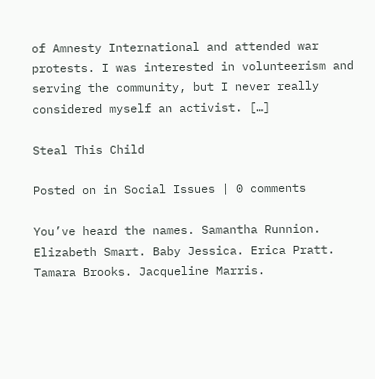of Amnesty International and attended war protests. I was interested in volunteerism and serving the community, but I never really considered myself an activist. […]

Steal This Child

Posted on in Social Issues | 0 comments

You’ve heard the names. Samantha Runnion. Elizabeth Smart. Baby Jessica. Erica Pratt. Tamara Brooks. Jacqueline Marris.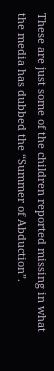These are just some of the children reported missing in what the media has dubbed the “Summer of Abduction”.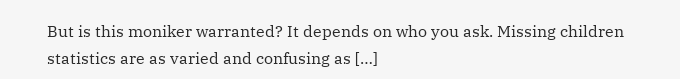But is this moniker warranted? It depends on who you ask. Missing children statistics are as varied and confusing as […]